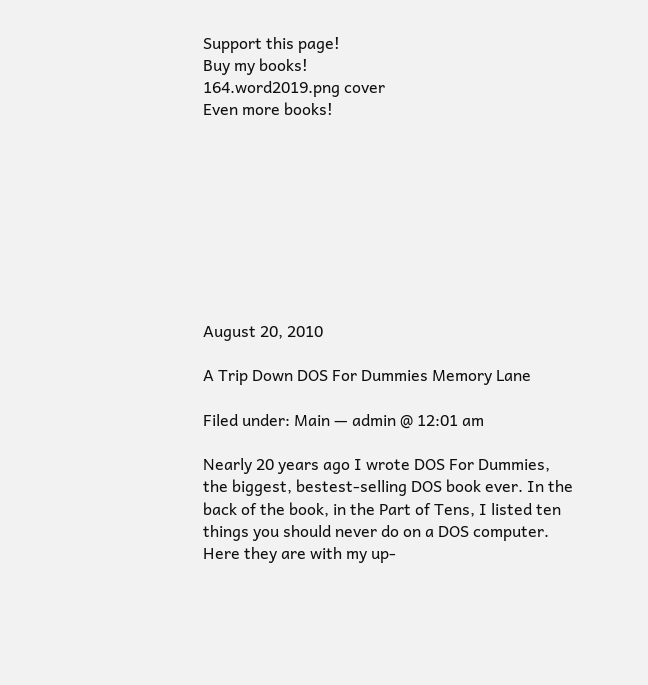Support this page!
Buy my books!
164.word2019.png cover
Even more books!









August 20, 2010

A Trip Down DOS For Dummies Memory Lane

Filed under: Main — admin @ 12:01 am

Nearly 20 years ago I wrote DOS For Dummies, the biggest, bestest-selling DOS book ever. In the back of the book, in the Part of Tens, I listed ten things you should never do on a DOS computer. Here they are with my up-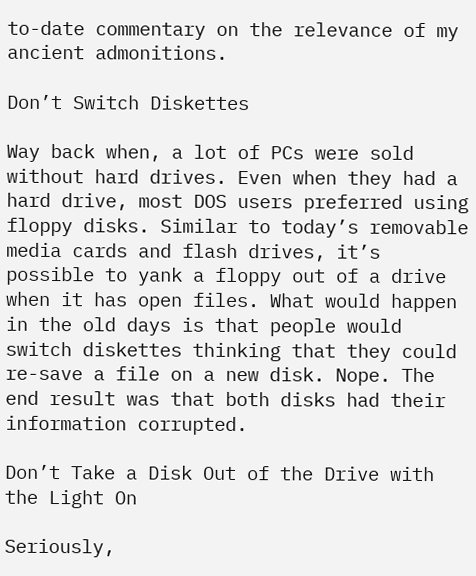to-date commentary on the relevance of my ancient admonitions.

Don’t Switch Diskettes

Way back when, a lot of PCs were sold without hard drives. Even when they had a hard drive, most DOS users preferred using floppy disks. Similar to today’s removable media cards and flash drives, it’s possible to yank a floppy out of a drive when it has open files. What would happen in the old days is that people would switch diskettes thinking that they could re-save a file on a new disk. Nope. The end result was that both disks had their information corrupted.

Don’t Take a Disk Out of the Drive with the Light On

Seriously,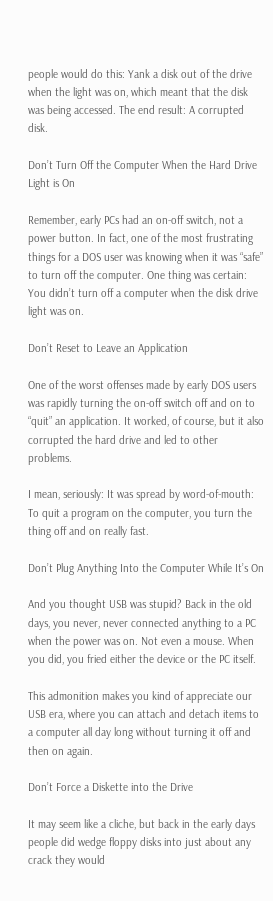people would do this: Yank a disk out of the drive when the light was on, which meant that the disk was being accessed. The end result: A corrupted disk.

Don’t Turn Off the Computer When the Hard Drive Light is On

Remember, early PCs had an on-off switch, not a power button. In fact, one of the most frustrating things for a DOS user was knowing when it was “safe” to turn off the computer. One thing was certain: You didn’t turn off a computer when the disk drive light was on.

Don’t Reset to Leave an Application

One of the worst offenses made by early DOS users was rapidly turning the on-off switch off and on to “quit” an application. It worked, of course, but it also corrupted the hard drive and led to other problems.

I mean, seriously: It was spread by word-of-mouth: To quit a program on the computer, you turn the thing off and on really fast.

Don’t Plug Anything Into the Computer While It’s On

And you thought USB was stupid? Back in the old days, you never, never connected anything to a PC when the power was on. Not even a mouse. When you did, you fried either the device or the PC itself.

This admonition makes you kind of appreciate our USB era, where you can attach and detach items to a computer all day long without turning it off and then on again.

Don’t Force a Diskette into the Drive

It may seem like a cliche, but back in the early days people did wedge floppy disks into just about any crack they would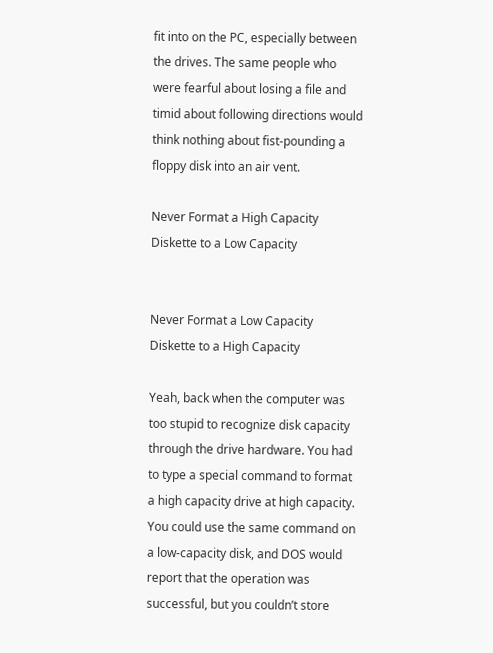fit into on the PC, especially between the drives. The same people who were fearful about losing a file and timid about following directions would think nothing about fist-pounding a floppy disk into an air vent.

Never Format a High Capacity Diskette to a Low Capacity


Never Format a Low Capacity Diskette to a High Capacity

Yeah, back when the computer was too stupid to recognize disk capacity through the drive hardware. You had to type a special command to format a high capacity drive at high capacity. You could use the same command on a low-capacity disk, and DOS would report that the operation was successful, but you couldn’t store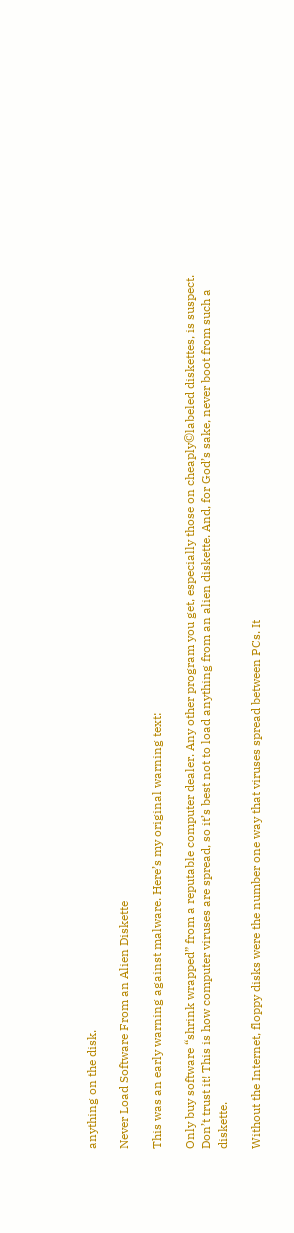anything on the disk.

Never Load Software From an Alien Diskette

This was an early warning against malware. Here’s my original warning text:

Only buy software “shrink wrapped” from a reputable computer dealer. Any other program you get, especially those on cheaply©labeled diskettes, is suspect. Don’t trust it! This is how computer viruses are spread, so it’s best not to load anything from an alien diskette. And, for God’s sake, never boot from such a diskette.

Without the Internet, floppy disks were the number one way that viruses spread between PCs. It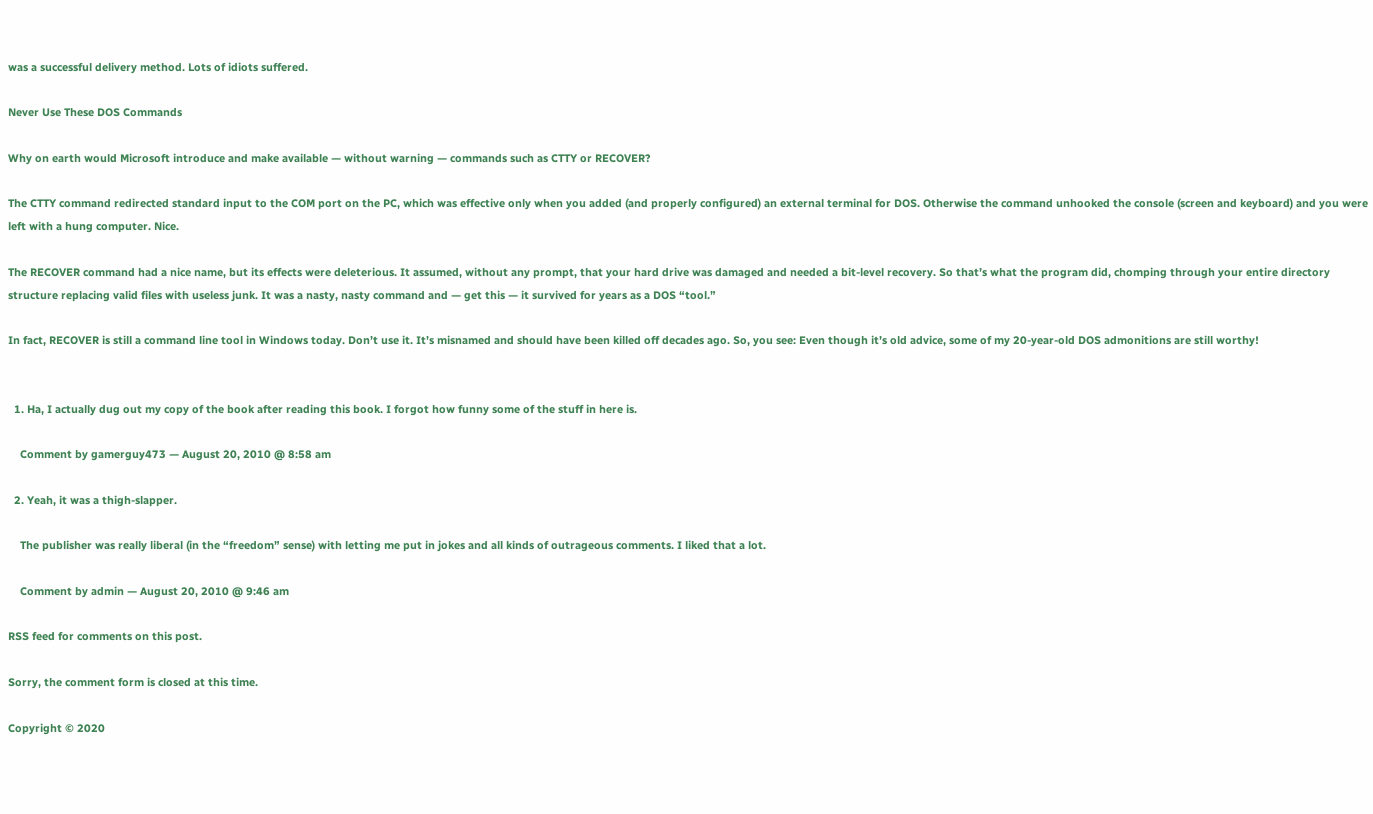was a successful delivery method. Lots of idiots suffered.

Never Use These DOS Commands

Why on earth would Microsoft introduce and make available — without warning — commands such as CTTY or RECOVER?

The CTTY command redirected standard input to the COM port on the PC, which was effective only when you added (and properly configured) an external terminal for DOS. Otherwise the command unhooked the console (screen and keyboard) and you were left with a hung computer. Nice.

The RECOVER command had a nice name, but its effects were deleterious. It assumed, without any prompt, that your hard drive was damaged and needed a bit-level recovery. So that’s what the program did, chomping through your entire directory structure replacing valid files with useless junk. It was a nasty, nasty command and — get this — it survived for years as a DOS “tool.”

In fact, RECOVER is still a command line tool in Windows today. Don’t use it. It’s misnamed and should have been killed off decades ago. So, you see: Even though it’s old advice, some of my 20-year-old DOS admonitions are still worthy!


  1. Ha, I actually dug out my copy of the book after reading this book. I forgot how funny some of the stuff in here is.

    Comment by gamerguy473 — August 20, 2010 @ 8:58 am

  2. Yeah, it was a thigh-slapper.

    The publisher was really liberal (in the “freedom” sense) with letting me put in jokes and all kinds of outrageous comments. I liked that a lot.

    Comment by admin — August 20, 2010 @ 9:46 am

RSS feed for comments on this post.

Sorry, the comment form is closed at this time.

Copyright © 2020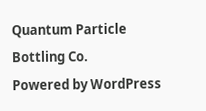Quantum Particle Bottling Co.
Powered by WordPress